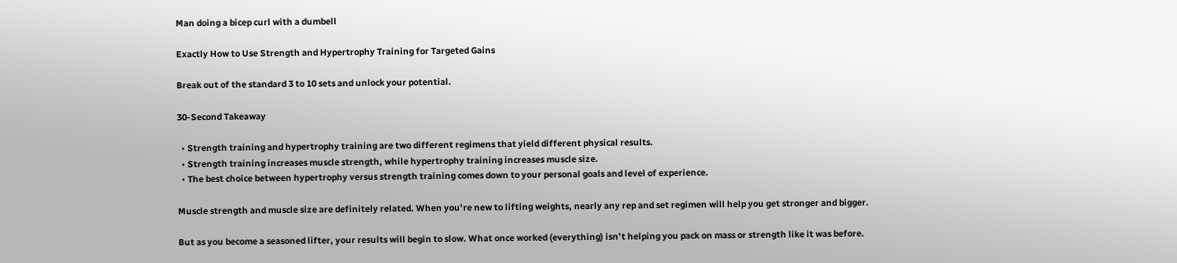Man doing a bicep curl with a dumbell

Exactly How to Use Strength and Hypertrophy Training for Targeted Gains

Break out of the standard 3 to 10 sets and unlock your potential.

30-Second Takeaway

  • Strength training and hypertrophy training are two different regimens that yield different physical results.
  • Strength training increases muscle strength, while hypertrophy training increases muscle size.
  • The best choice between hypertrophy versus strength training comes down to your personal goals and level of experience.

Muscle strength and muscle size are definitely related. When you’re new to lifting weights, nearly any rep and set regimen will help you get stronger and bigger.

But as you become a seasoned lifter, your results will begin to slow. What once worked (everything) isn’t helping you pack on mass or strength like it was before.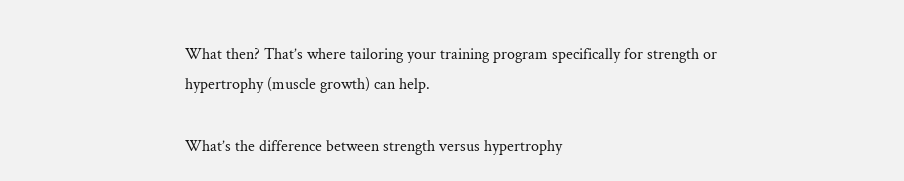What then? That’s where tailoring your training program specifically for strength or hypertrophy (muscle growth) can help.

What’s the difference between strength versus hypertrophy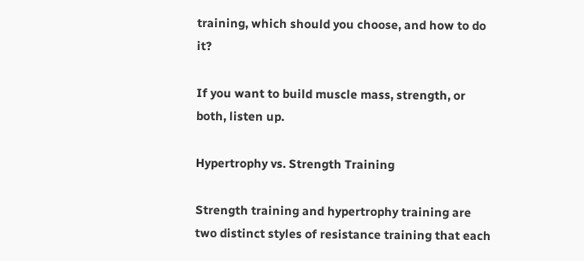training, which should you choose, and how to do it?

If you want to build muscle mass, strength, or both, listen up.

Hypertrophy vs. Strength Training

Strength training and hypertrophy training are two distinct styles of resistance training that each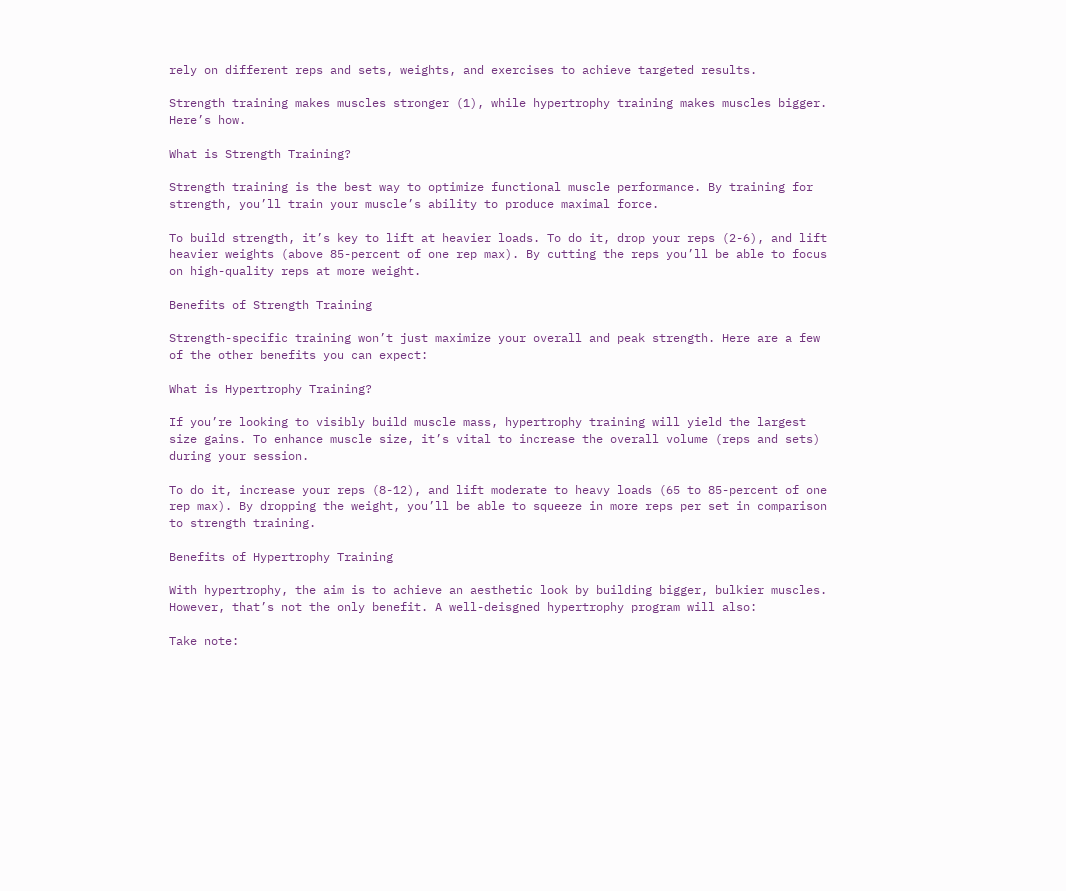rely on different reps and sets, weights, and exercises to achieve targeted results.

Strength training makes muscles stronger (1), while hypertrophy training makes muscles bigger. Here’s how.

What is Strength Training?

Strength training is the best way to optimize functional muscle performance. By training for strength, you’ll train your muscle’s ability to produce maximal force.

To build strength, it’s key to lift at heavier loads. To do it, drop your reps (2-6), and lift heavier weights (above 85-percent of one rep max). By cutting the reps you’ll be able to focus on high-quality reps at more weight.

Benefits of Strength Training

Strength-specific training won’t just maximize your overall and peak strength. Here are a few of the other benefits you can expect:

What is Hypertrophy Training?

If you’re looking to visibly build muscle mass, hypertrophy training will yield the largest size gains. To enhance muscle size, it’s vital to increase the overall volume (reps and sets) during your session.

To do it, increase your reps (8-12), and lift moderate to heavy loads (65 to 85-percent of one rep max). By dropping the weight, you’ll be able to squeeze in more reps per set in comparison to strength training.

Benefits of Hypertrophy Training

With hypertrophy, the aim is to achieve an aesthetic look by building bigger, bulkier muscles. However, that’s not the only benefit. A well-deisgned hypertrophy program will also:

Take note: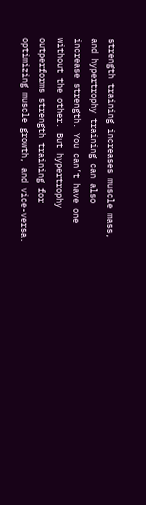strength training increases muscle mass, and hypertrophy training can also increase strength. You can’t have one without the other. But hypertrophy outperforms strength training for optimizing muscle growth, and vice-versa.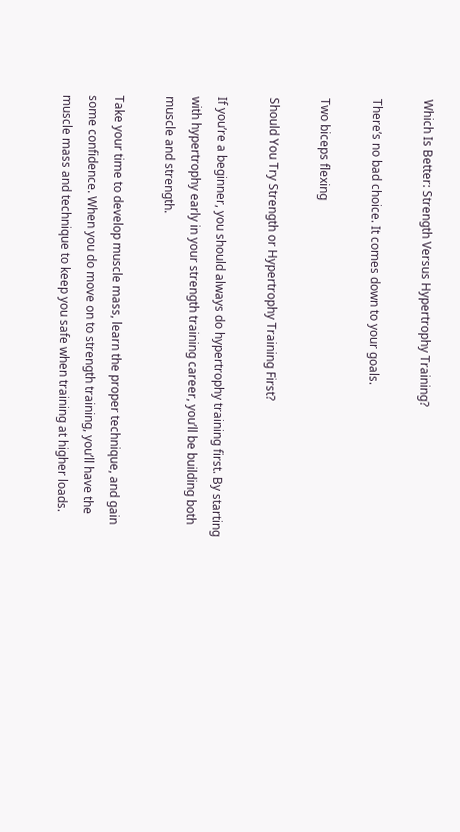Which Is Better: Strength Versus Hypertrophy Training?

There’s no bad choice. It comes down to your goals.

Two biceps flexing

Should You Try Strength or Hypertrophy Training First?

If you’re a beginner, you should always do hypertrophy training first. By starting with hypertrophy early in your strength training career, you’ll be building both muscle and strength.

Take your time to develop muscle mass, learn the proper technique, and gain some confidence. When you do move on to strength training, you’ll have the muscle mass and technique to keep you safe when training at higher loads.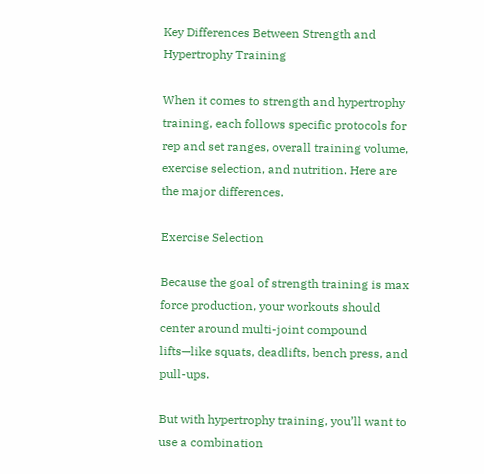Key Differences Between Strength and Hypertrophy Training

When it comes to strength and hypertrophy training, each follows specific protocols for rep and set ranges, overall training volume, exercise selection, and nutrition. Here are the major differences.

Exercise Selection

Because the goal of strength training is max force production, your workouts should center around multi-joint compound lifts—like squats, deadlifts, bench press, and pull-ups.

But with hypertrophy training, you’ll want to use a combination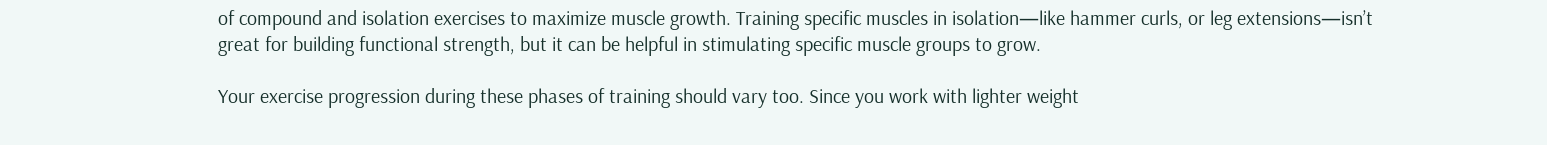of compound and isolation exercises to maximize muscle growth. Training specific muscles in isolation—like hammer curls, or leg extensions—isn’t great for building functional strength, but it can be helpful in stimulating specific muscle groups to grow.

Your exercise progression during these phases of training should vary too. Since you work with lighter weight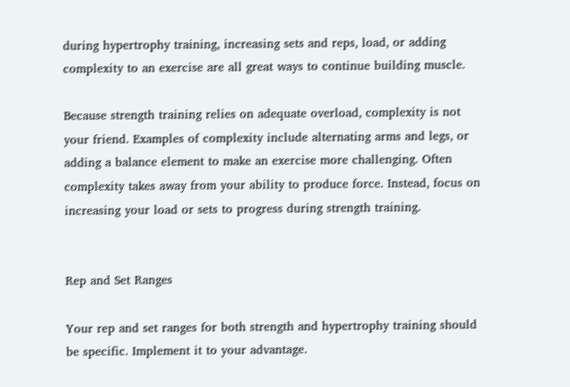during hypertrophy training, increasing sets and reps, load, or adding complexity to an exercise are all great ways to continue building muscle.

Because strength training relies on adequate overload, complexity is not your friend. Examples of complexity include alternating arms and legs, or adding a balance element to make an exercise more challenging. Often complexity takes away from your ability to produce force. Instead, focus on increasing your load or sets to progress during strength training.


Rep and Set Ranges

Your rep and set ranges for both strength and hypertrophy training should be specific. Implement it to your advantage.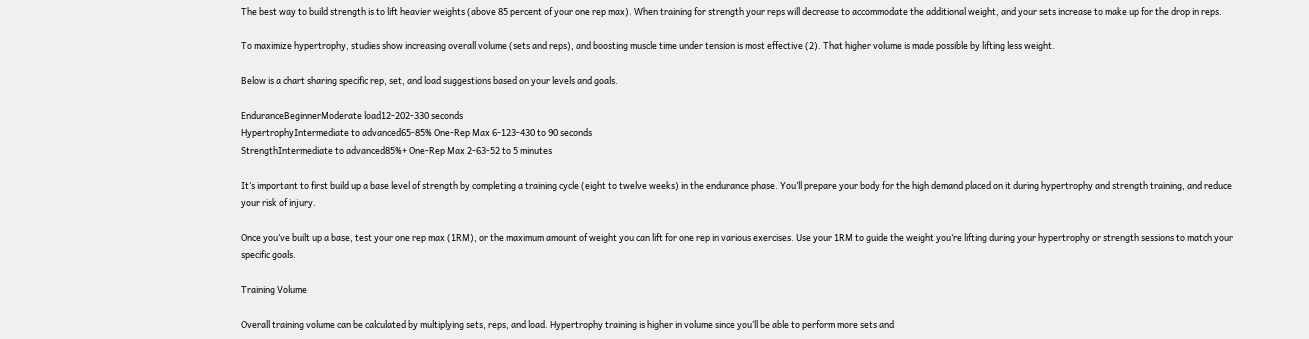The best way to build strength is to lift heavier weights (above 85 percent of your one rep max). When training for strength your reps will decrease to accommodate the additional weight, and your sets increase to make up for the drop in reps.

To maximize hypertrophy, studies show increasing overall volume (sets and reps), and boosting muscle time under tension is most effective (2). That higher volume is made possible by lifting less weight.

Below is a chart sharing specific rep, set, and load suggestions based on your levels and goals.

EnduranceBeginnerModerate load12-202-330 seconds
HypertrophyIntermediate to advanced65-85% One-Rep Max 6-123-430 to 90 seconds
StrengthIntermediate to advanced85%+ One-Rep Max 2-63-52 to 5 minutes

It’s important to first build up a base level of strength by completing a training cycle (eight to twelve weeks) in the endurance phase. You’ll prepare your body for the high demand placed on it during hypertrophy and strength training, and reduce your risk of injury.

Once you’ve built up a base, test your one rep max (1RM), or the maximum amount of weight you can lift for one rep in various exercises. Use your 1RM to guide the weight you’re lifting during your hypertrophy or strength sessions to match your specific goals.

Training Volume

Overall training volume can be calculated by multiplying sets, reps, and load. Hypertrophy training is higher in volume since you’ll be able to perform more sets and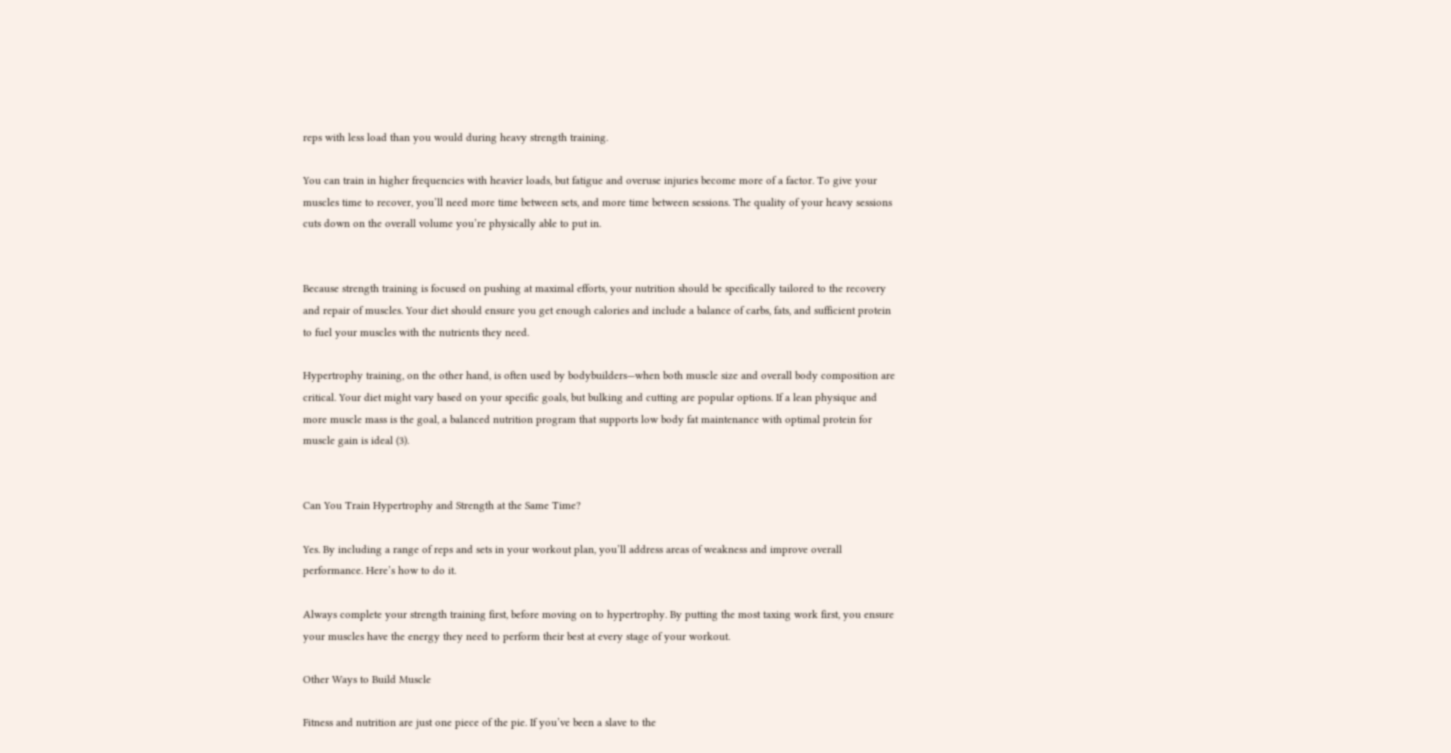reps with less load than you would during heavy strength training.

You can train in higher frequencies with heavier loads, but fatigue and overuse injuries become more of a factor. To give your muscles time to recover, you’ll need more time between sets, and more time between sessions. The quality of your heavy sessions cuts down on the overall volume you’re physically able to put in.


Because strength training is focused on pushing at maximal efforts, your nutrition should be specifically tailored to the recovery and repair of muscles. Your diet should ensure you get enough calories and include a balance of carbs, fats, and sufficient protein to fuel your muscles with the nutrients they need.

Hypertrophy training, on the other hand, is often used by bodybuilders—when both muscle size and overall body composition are critical. Your diet might vary based on your specific goals, but bulking and cutting are popular options. If a lean physique and more muscle mass is the goal, a balanced nutrition program that supports low body fat maintenance with optimal protein for muscle gain is ideal (3).


Can You Train Hypertrophy and Strength at the Same Time?

Yes. By including a range of reps and sets in your workout plan, you’ll address areas of weakness and improve overall performance. Here’s how to do it.

Always complete your strength training first, before moving on to hypertrophy. By putting the most taxing work first, you ensure your muscles have the energy they need to perform their best at every stage of your workout.

Other Ways to Build Muscle

Fitness and nutrition are just one piece of the pie. If you’ve been a slave to the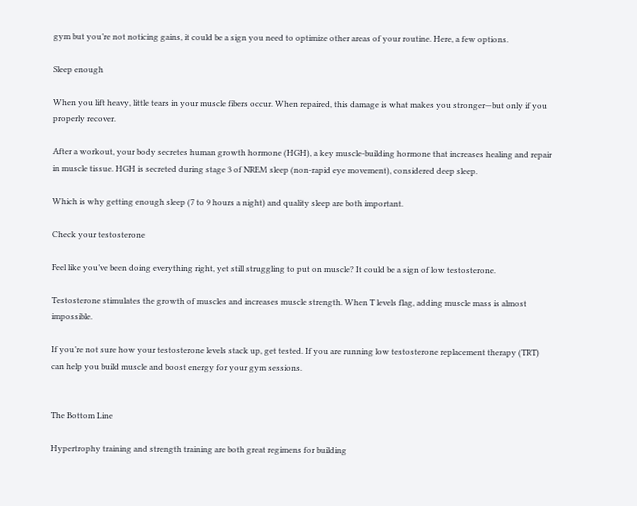gym but you’re not noticing gains, it could be a sign you need to optimize other areas of your routine. Here, a few options.

Sleep enough

When you lift heavy, little tears in your muscle fibers occur. When repaired, this damage is what makes you stronger—but only if you properly recover.

After a workout, your body secretes human growth hormone (HGH), a key muscle-building hormone that increases healing and repair in muscle tissue. HGH is secreted during stage 3 of NREM sleep (non-rapid eye movement), considered deep sleep.

Which is why getting enough sleep (7 to 9 hours a night) and quality sleep are both important.

Check your testosterone

Feel like you’ve been doing everything right, yet still struggling to put on muscle? It could be a sign of low testosterone.

Testosterone stimulates the growth of muscles and increases muscle strength. When T levels flag, adding muscle mass is almost impossible.

If you’re not sure how your testosterone levels stack up, get tested. If you are running low testosterone replacement therapy (TRT) can help you build muscle and boost energy for your gym sessions.


The Bottom Line

Hypertrophy training and strength training are both great regimens for building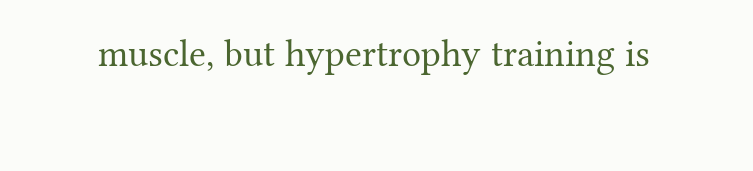muscle, but hypertrophy training is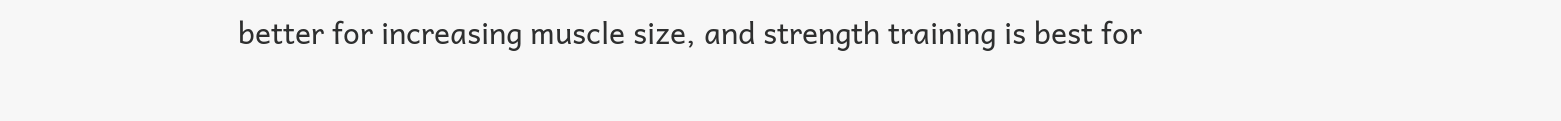better for increasing muscle size, and strength training is best for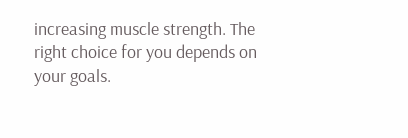increasing muscle strength. The right choice for you depends on your goals.